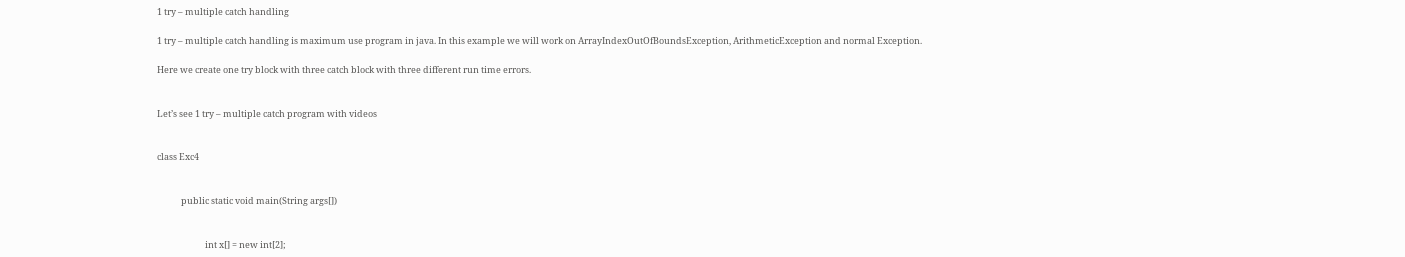1 try – multiple catch handling

1 try – multiple catch handling is maximum use program in java. In this example we will work on ArrayIndexOutOfBoundsException, ArithmeticException and normal Exception.

Here we create one try block with three catch block with three different run time errors.


Let’s see 1 try – multiple catch program with videos


class Exc4


            public static void main(String args[])


                        int x[] = new int[2];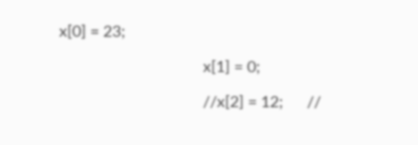x[0] = 23;

                                    x[1] = 0;

                                    //x[2] = 12;      //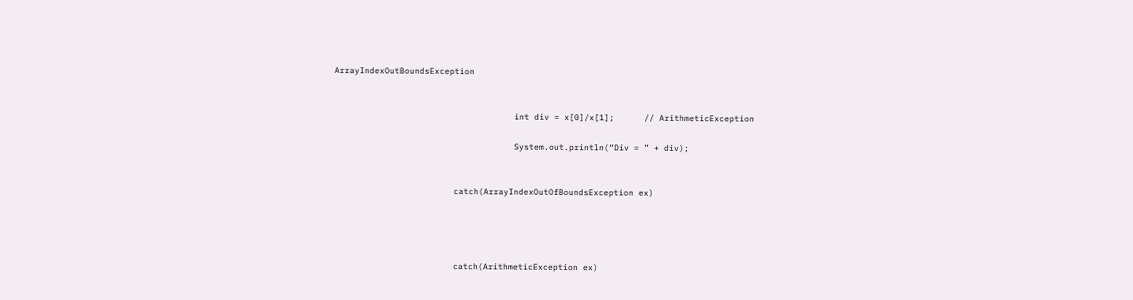ArrayIndexOutBoundsException


                                    int div = x[0]/x[1];      // ArithmeticException

                                    System.out.println(“Div = ” + div);


                        catch(ArrayIndexOutOfBoundsException ex)




                        catch(ArithmeticException ex)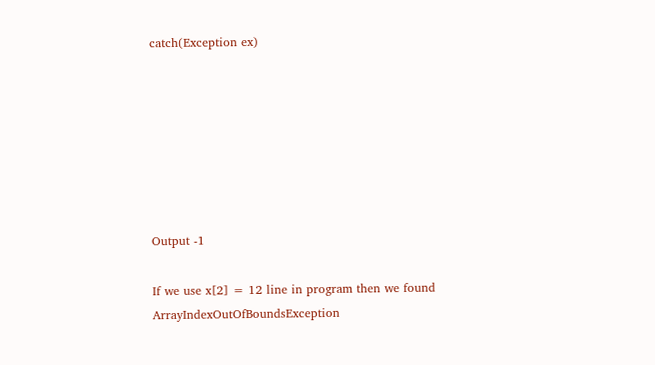catch(Exception ex)







Output -1

If we use x[2] = 12 line in program then we found ArrayIndexOutOfBoundsException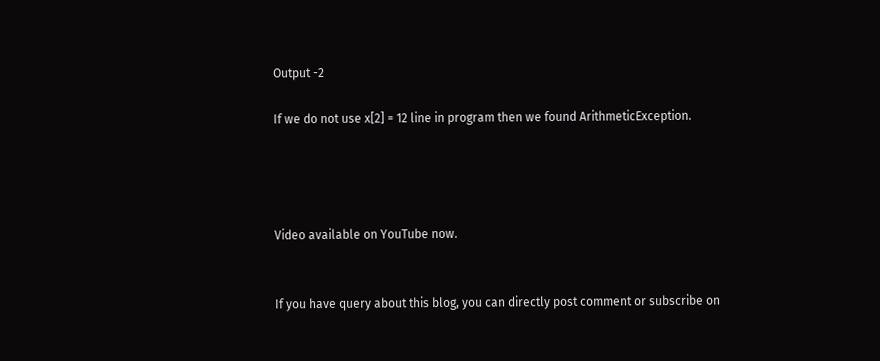Output -2

If we do not use x[2] = 12 line in program then we found ArithmeticException.




Video available on YouTube now.


If you have query about this blog, you can directly post comment or subscribe on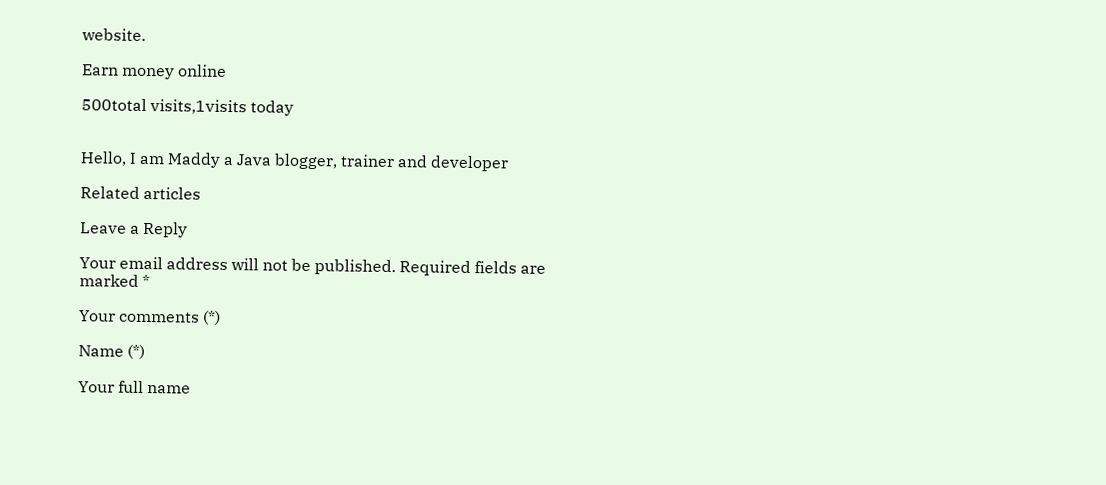website.

Earn money online

500total visits,1visits today


Hello, I am Maddy a Java blogger, trainer and developer

Related articles

Leave a Reply

Your email address will not be published. Required fields are marked *

Your comments (*)

Name (*)

Your full name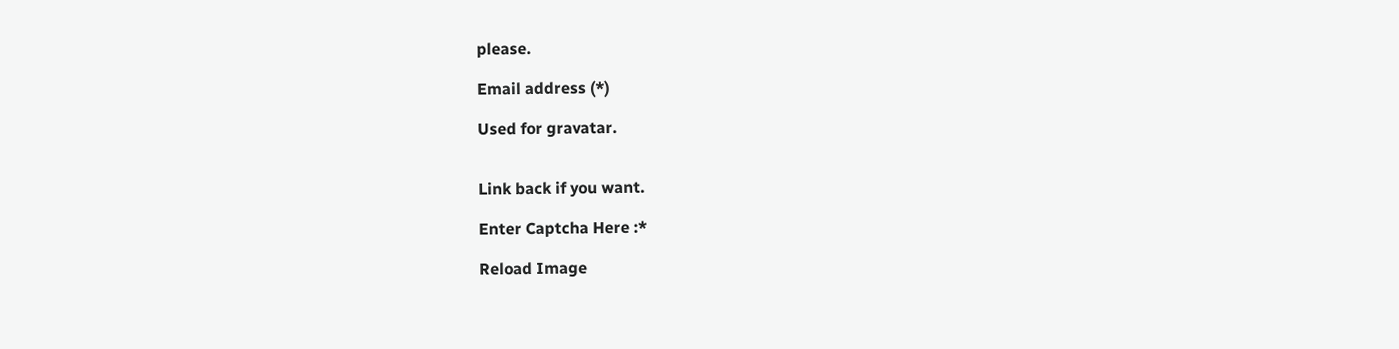please.

Email address (*)

Used for gravatar.


Link back if you want.

Enter Captcha Here :*

Reload Image